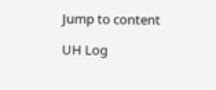Jump to content

UH Log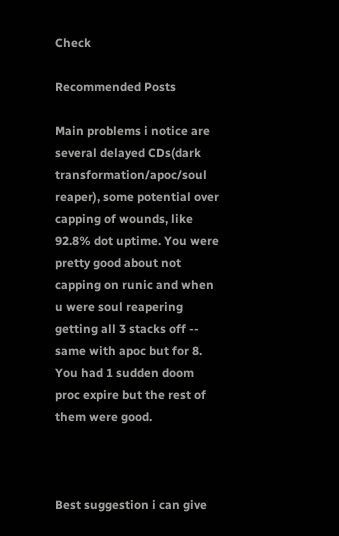Check

Recommended Posts

Main problems i notice are several delayed CDs(dark transformation/apoc/soul reaper), some potential over capping of wounds, like 92.8% dot uptime. You were pretty good about not capping on runic and when u were soul reapering getting all 3 stacks off -- same with apoc but for 8. You had 1 sudden doom proc expire but the rest of them were good.



Best suggestion i can give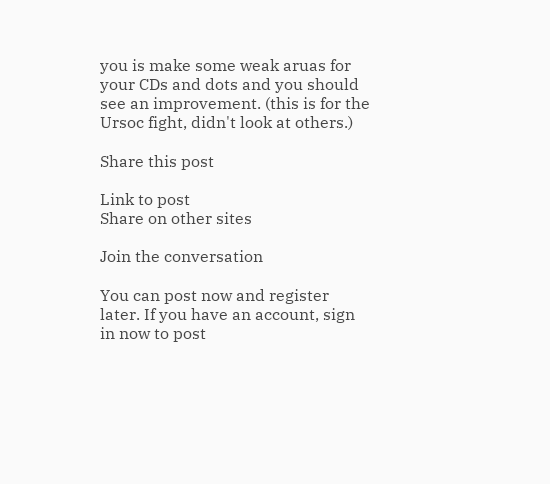you is make some weak aruas for your CDs and dots and you should see an improvement. (this is for the Ursoc fight, didn't look at others.)

Share this post

Link to post
Share on other sites

Join the conversation

You can post now and register later. If you have an account, sign in now to post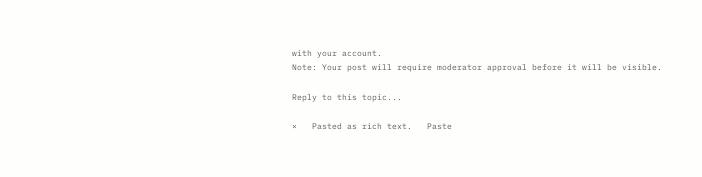with your account.
Note: Your post will require moderator approval before it will be visible.

Reply to this topic...

×   Pasted as rich text.   Paste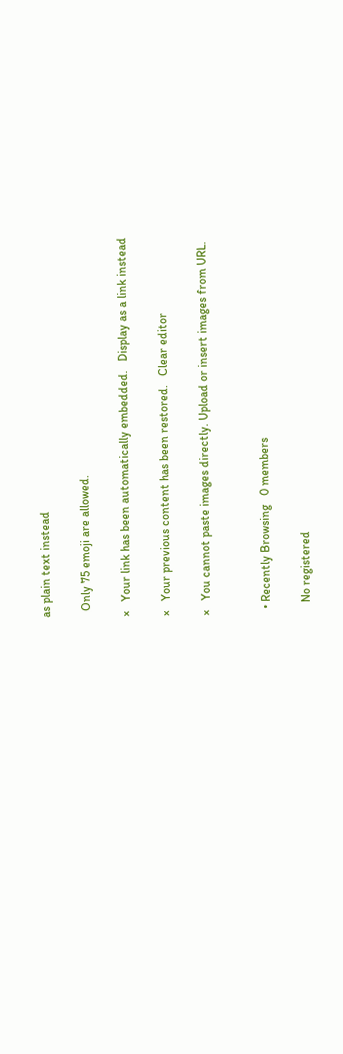as plain text instead

  Only 75 emoji are allowed.

×   Your link has been automatically embedded.   Display as a link instead

×   Your previous content has been restored.   Clear editor

×   You cannot paste images directly. Upload or insert images from URL.


  • Recently Browsing   0 members

    No registered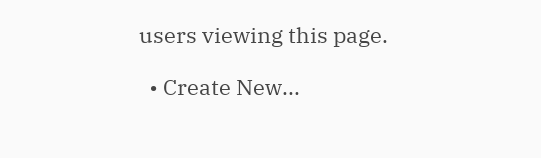users viewing this page.

  • Create New...